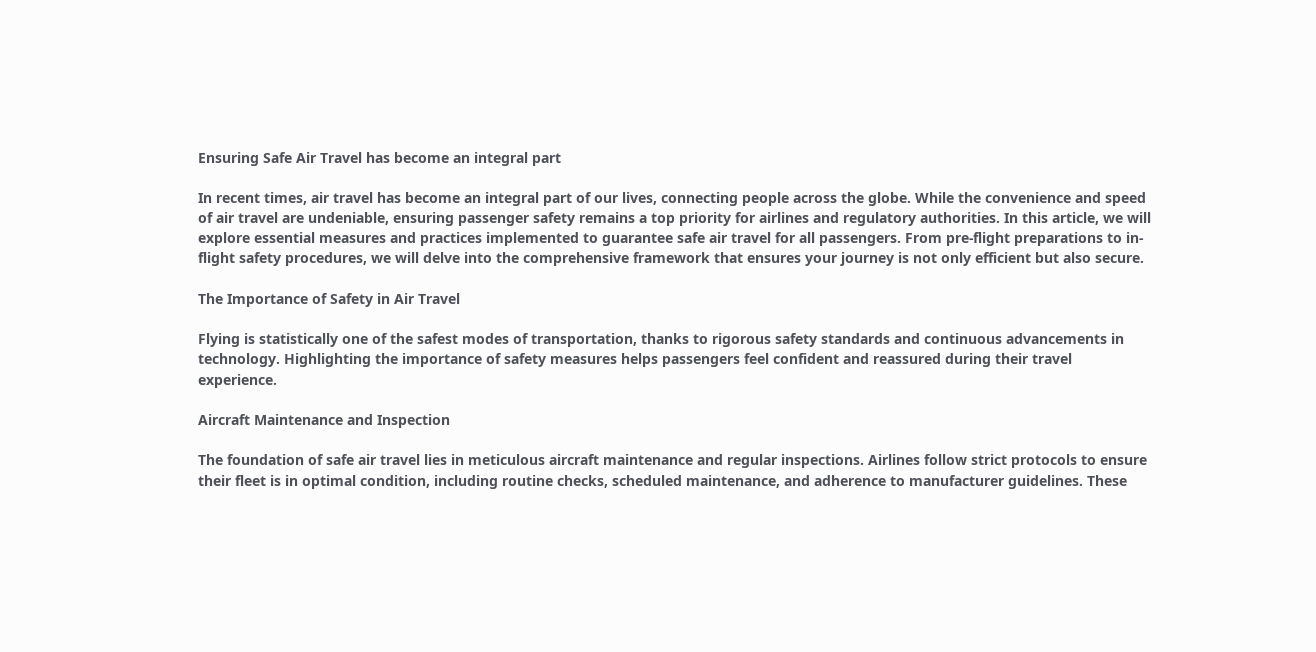Ensuring Safe Air Travel has become an integral part

In recent times, air travel has become an integral part of our lives, connecting people across the globe. While the convenience and speed of air travel are undeniable, ensuring passenger safety remains a top priority for airlines and regulatory authorities. In this article, we will explore essential measures and practices implemented to guarantee safe air travel for all passengers. From pre-flight preparations to in-flight safety procedures, we will delve into the comprehensive framework that ensures your journey is not only efficient but also secure.

The Importance of Safety in Air Travel

Flying is statistically one of the safest modes of transportation, thanks to rigorous safety standards and continuous advancements in technology. Highlighting the importance of safety measures helps passengers feel confident and reassured during their travel experience.

Aircraft Maintenance and Inspection

The foundation of safe air travel lies in meticulous aircraft maintenance and regular inspections. Airlines follow strict protocols to ensure their fleet is in optimal condition, including routine checks, scheduled maintenance, and adherence to manufacturer guidelines. These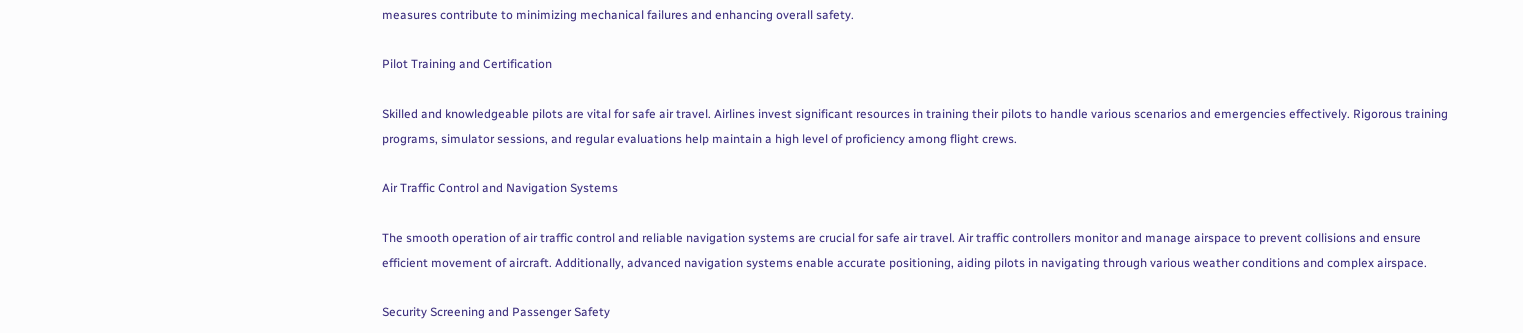measures contribute to minimizing mechanical failures and enhancing overall safety.

Pilot Training and Certification

Skilled and knowledgeable pilots are vital for safe air travel. Airlines invest significant resources in training their pilots to handle various scenarios and emergencies effectively. Rigorous training programs, simulator sessions, and regular evaluations help maintain a high level of proficiency among flight crews.

Air Traffic Control and Navigation Systems

The smooth operation of air traffic control and reliable navigation systems are crucial for safe air travel. Air traffic controllers monitor and manage airspace to prevent collisions and ensure efficient movement of aircraft. Additionally, advanced navigation systems enable accurate positioning, aiding pilots in navigating through various weather conditions and complex airspace.

Security Screening and Passenger Safety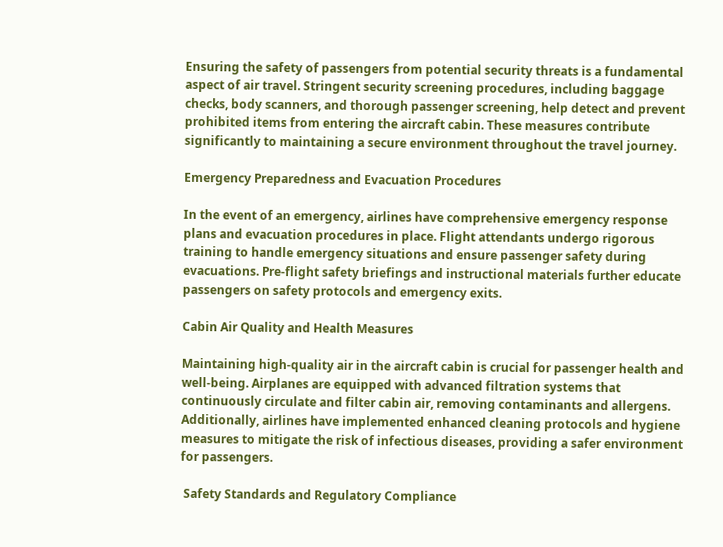Ensuring the safety of passengers from potential security threats is a fundamental aspect of air travel. Stringent security screening procedures, including baggage checks, body scanners, and thorough passenger screening, help detect and prevent prohibited items from entering the aircraft cabin. These measures contribute significantly to maintaining a secure environment throughout the travel journey.

Emergency Preparedness and Evacuation Procedures

In the event of an emergency, airlines have comprehensive emergency response plans and evacuation procedures in place. Flight attendants undergo rigorous training to handle emergency situations and ensure passenger safety during evacuations. Pre-flight safety briefings and instructional materials further educate passengers on safety protocols and emergency exits.

Cabin Air Quality and Health Measures

Maintaining high-quality air in the aircraft cabin is crucial for passenger health and well-being. Airplanes are equipped with advanced filtration systems that continuously circulate and filter cabin air, removing contaminants and allergens. Additionally, airlines have implemented enhanced cleaning protocols and hygiene measures to mitigate the risk of infectious diseases, providing a safer environment for passengers.

 Safety Standards and Regulatory Compliance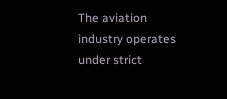The aviation industry operates under strict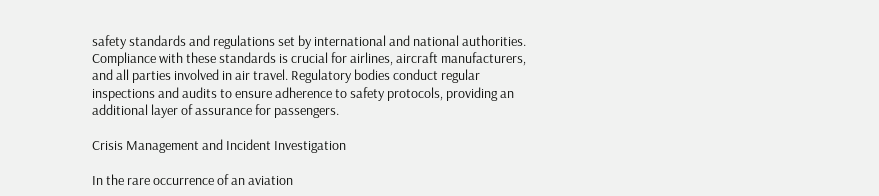safety standards and regulations set by international and national authorities. Compliance with these standards is crucial for airlines, aircraft manufacturers, and all parties involved in air travel. Regulatory bodies conduct regular inspections and audits to ensure adherence to safety protocols, providing an additional layer of assurance for passengers.

Crisis Management and Incident Investigation

In the rare occurrence of an aviation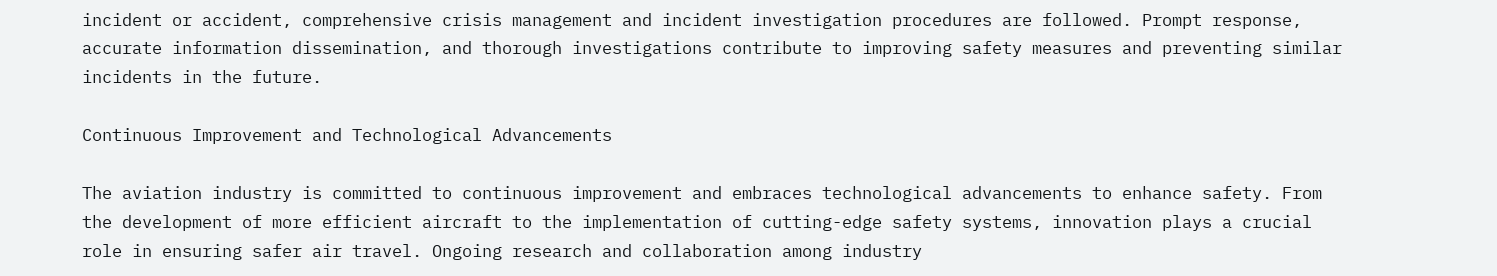incident or accident, comprehensive crisis management and incident investigation procedures are followed. Prompt response, accurate information dissemination, and thorough investigations contribute to improving safety measures and preventing similar incidents in the future.

Continuous Improvement and Technological Advancements

The aviation industry is committed to continuous improvement and embraces technological advancements to enhance safety. From the development of more efficient aircraft to the implementation of cutting-edge safety systems, innovation plays a crucial role in ensuring safer air travel. Ongoing research and collaboration among industry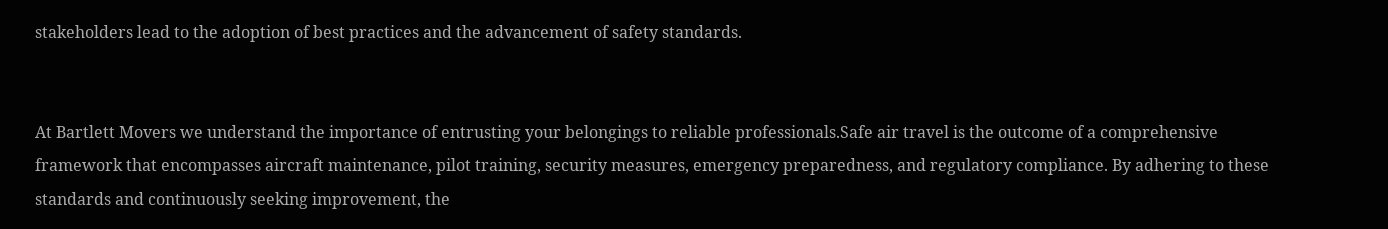stakeholders lead to the adoption of best practices and the advancement of safety standards.


At Bartlett Movers we understand the importance of entrusting your belongings to reliable professionals.Safe air travel is the outcome of a comprehensive framework that encompasses aircraft maintenance, pilot training, security measures, emergency preparedness, and regulatory compliance. By adhering to these standards and continuously seeking improvement, the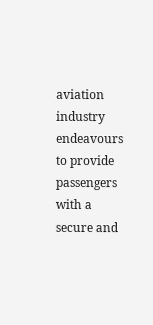aviation industry endeavours to provide passengers with a secure and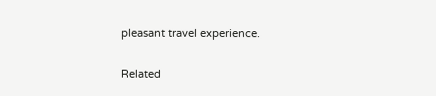pleasant travel experience.

Related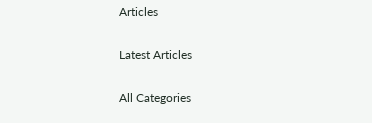Articles

Latest Articles

All Categories